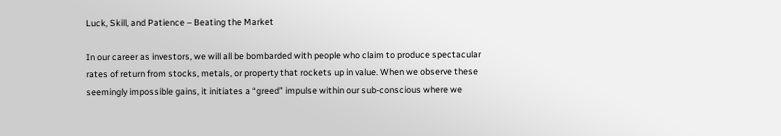Luck, Skill, and Patience – Beating the Market

In our career as investors, we will all be bombarded with people who claim to produce spectacular rates of return from stocks, metals, or property that rockets up in value. When we observe these seemingly impossible gains, it initiates a “greed” impulse within our sub-conscious where we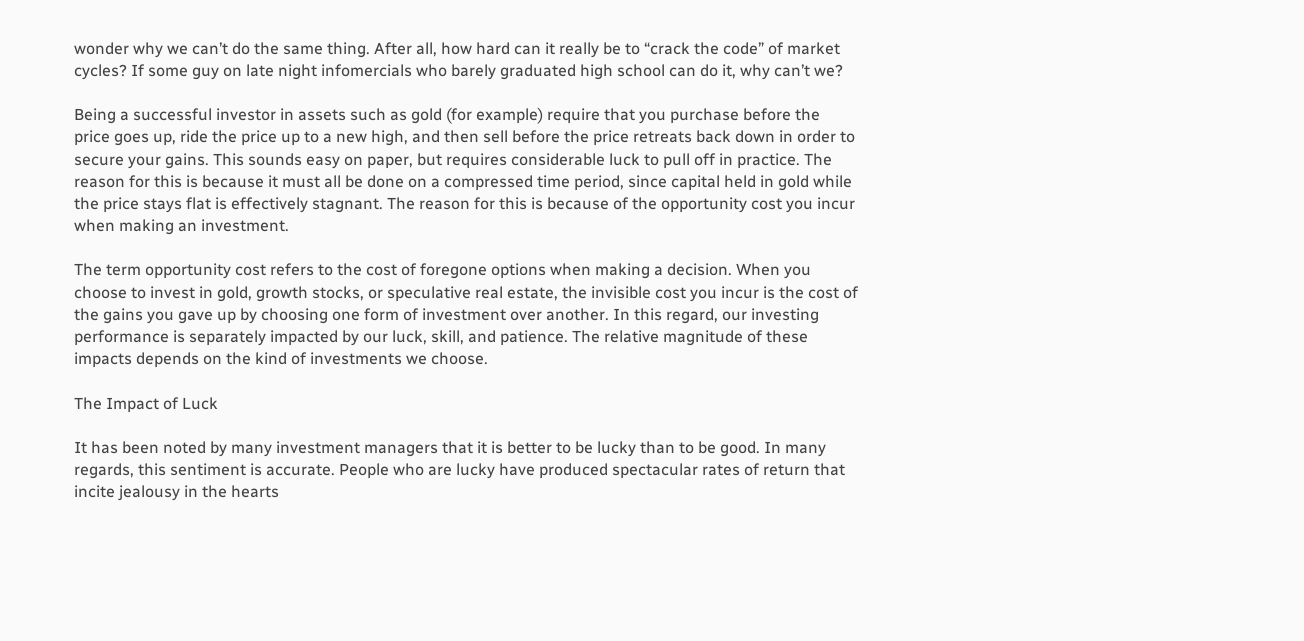wonder why we can’t do the same thing. After all, how hard can it really be to “crack the code” of market cycles? If some guy on late night infomercials who barely graduated high school can do it, why can’t we?

Being a successful investor in assets such as gold (for example) require that you purchase before the price goes up, ride the price up to a new high, and then sell before the price retreats back down in order to secure your gains. This sounds easy on paper, but requires considerable luck to pull off in practice. The reason for this is because it must all be done on a compressed time period, since capital held in gold while the price stays flat is effectively stagnant. The reason for this is because of the opportunity cost you incur when making an investment.

The term opportunity cost refers to the cost of foregone options when making a decision. When you choose to invest in gold, growth stocks, or speculative real estate, the invisible cost you incur is the cost of the gains you gave up by choosing one form of investment over another. In this regard, our investing performance is separately impacted by our luck, skill, and patience. The relative magnitude of these impacts depends on the kind of investments we choose.

The Impact of Luck

It has been noted by many investment managers that it is better to be lucky than to be good. In many regards, this sentiment is accurate. People who are lucky have produced spectacular rates of return that incite jealousy in the hearts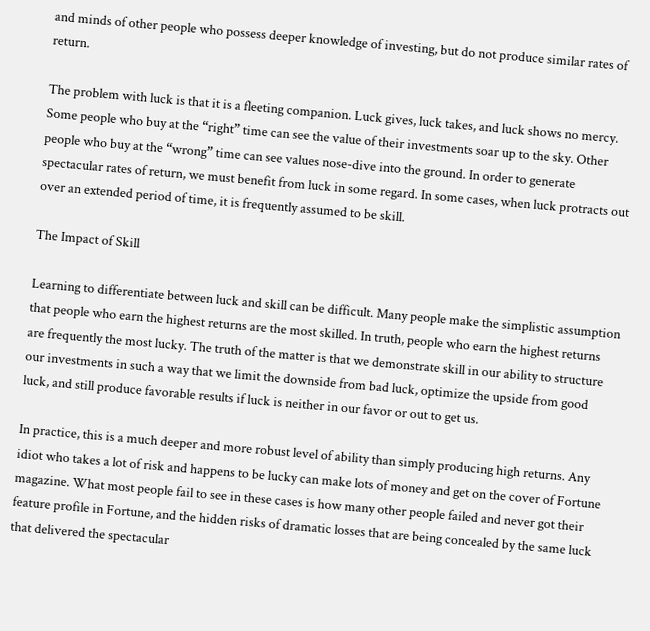and minds of other people who possess deeper knowledge of investing, but do not produce similar rates of return.

The problem with luck is that it is a fleeting companion. Luck gives, luck takes, and luck shows no mercy. Some people who buy at the “right” time can see the value of their investments soar up to the sky. Other people who buy at the “wrong” time can see values nose-dive into the ground. In order to generate spectacular rates of return, we must benefit from luck in some regard. In some cases, when luck protracts out over an extended period of time, it is frequently assumed to be skill.

The Impact of Skill

Learning to differentiate between luck and skill can be difficult. Many people make the simplistic assumption that people who earn the highest returns are the most skilled. In truth, people who earn the highest returns are frequently the most lucky. The truth of the matter is that we demonstrate skill in our ability to structure our investments in such a way that we limit the downside from bad luck, optimize the upside from good luck, and still produce favorable results if luck is neither in our favor or out to get us.

In practice, this is a much deeper and more robust level of ability than simply producing high returns. Any idiot who takes a lot of risk and happens to be lucky can make lots of money and get on the cover of Fortune magazine. What most people fail to see in these cases is how many other people failed and never got their feature profile in Fortune, and the hidden risks of dramatic losses that are being concealed by the same luck that delivered the spectacular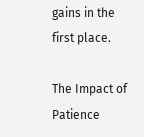gains in the first place.

The Impact of Patience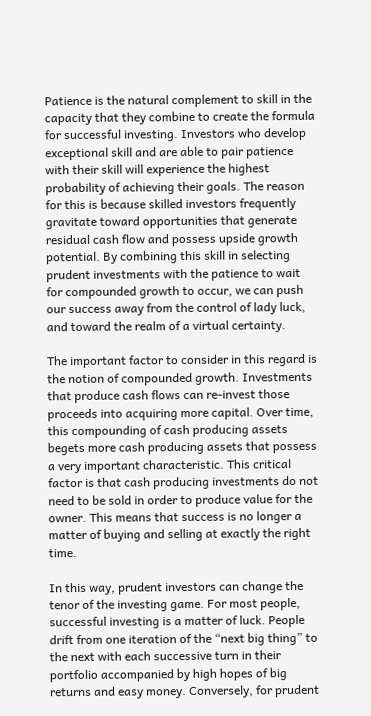Patience is the natural complement to skill in the capacity that they combine to create the formula for successful investing. Investors who develop exceptional skill and are able to pair patience with their skill will experience the highest probability of achieving their goals. The reason for this is because skilled investors frequently gravitate toward opportunities that generate residual cash flow and possess upside growth potential. By combining this skill in selecting prudent investments with the patience to wait for compounded growth to occur, we can push our success away from the control of lady luck, and toward the realm of a virtual certainty.

The important factor to consider in this regard is the notion of compounded growth. Investments that produce cash flows can re-invest those proceeds into acquiring more capital. Over time, this compounding of cash producing assets begets more cash producing assets that possess a very important characteristic. This critical factor is that cash producing investments do not need to be sold in order to produce value for the owner. This means that success is no longer a matter of buying and selling at exactly the right time.

In this way, prudent investors can change the tenor of the investing game. For most people, successful investing is a matter of luck. People drift from one iteration of the “next big thing” to the next with each successive turn in their portfolio accompanied by high hopes of big returns and easy money. Conversely, for prudent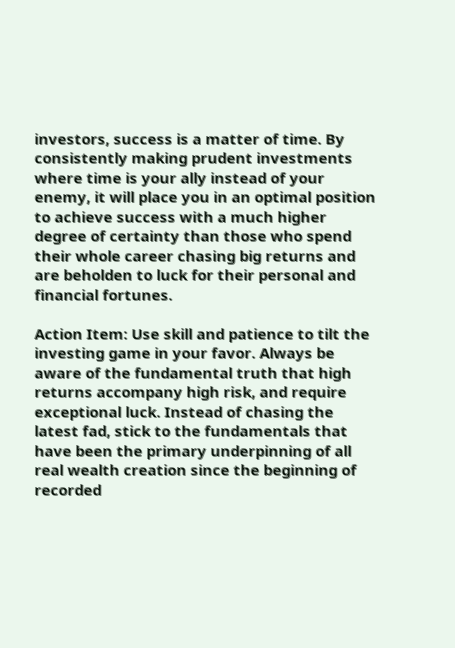investors, success is a matter of time. By consistently making prudent investments where time is your ally instead of your enemy, it will place you in an optimal position to achieve success with a much higher degree of certainty than those who spend their whole career chasing big returns and are beholden to luck for their personal and financial fortunes.

Action Item: Use skill and patience to tilt the investing game in your favor. Always be aware of the fundamental truth that high returns accompany high risk, and require exceptional luck. Instead of chasing the latest fad, stick to the fundamentals that have been the primary underpinning of all real wealth creation since the beginning of recorded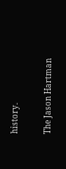history.

The Jason Hartman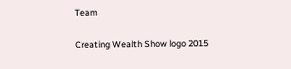Team

Creating Wealth Show logo 2015